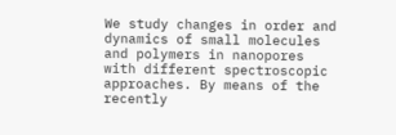We study changes in order and dynamics of small molecules and polymers in nanopores with different spectroscopic approaches. By means of the recently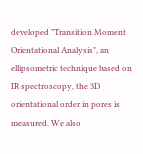developed "Transition Moment Orientational Analysis", an ellipsometric technique based on IR spectroscopy, the 3D orientational order in pores is measured. We also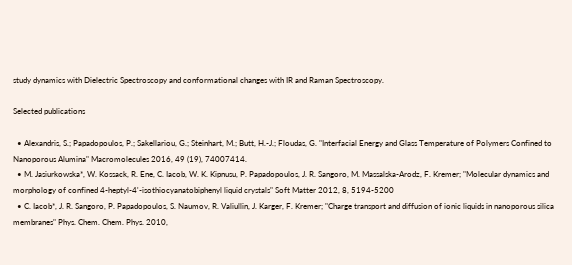study dynamics with Dielectric Spectroscopy and conformational changes with IR and Raman Spectroscopy.

Selected publications

  • Alexandris, S.; Papadopoulos, P.; Sakellariou, G.; Steinhart, M.; Butt, H.-J.; Floudas, G. "Interfacial Energy and Glass Temperature of Polymers Confined to Nanoporous Alumina" Macromolecules 2016, 49 (19), 74007414.
  • M. Jasiurkowska*, W. Kossack, R. Ene, C. Iacob, W. K. Kipnusu, P. Papadopoulos, J. R. Sangoro, M. Massalska-Arodz, F. Kremer; "Molecular dynamics and morphology of confined 4-heptyl-4'-isothiocyanatobiphenyl liquid crystals" Soft Matter 2012, 8, 5194-5200
  • C. Iacob*, J. R. Sangoro, P. Papadopoulos, S. Naumov, R. Valiullin, J. Karger, F. Kremer; "Charge transport and diffusion of ionic liquids in nanoporous silica membranes" Phys. Chem. Chem. Phys. 2010,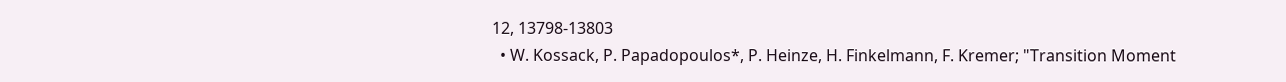12, 13798-13803
  • W. Kossack, P. Papadopoulos*, P. Heinze, H. Finkelmann, F. Kremer; "Transition Moment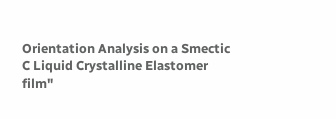Orientation Analysis on a Smectic C Liquid Crystalline Elastomer film"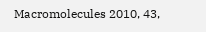Macromolecules 2010, 43,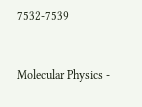7532-7539


Molecular Physics -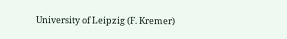University of Leipzig (F. Kremer)